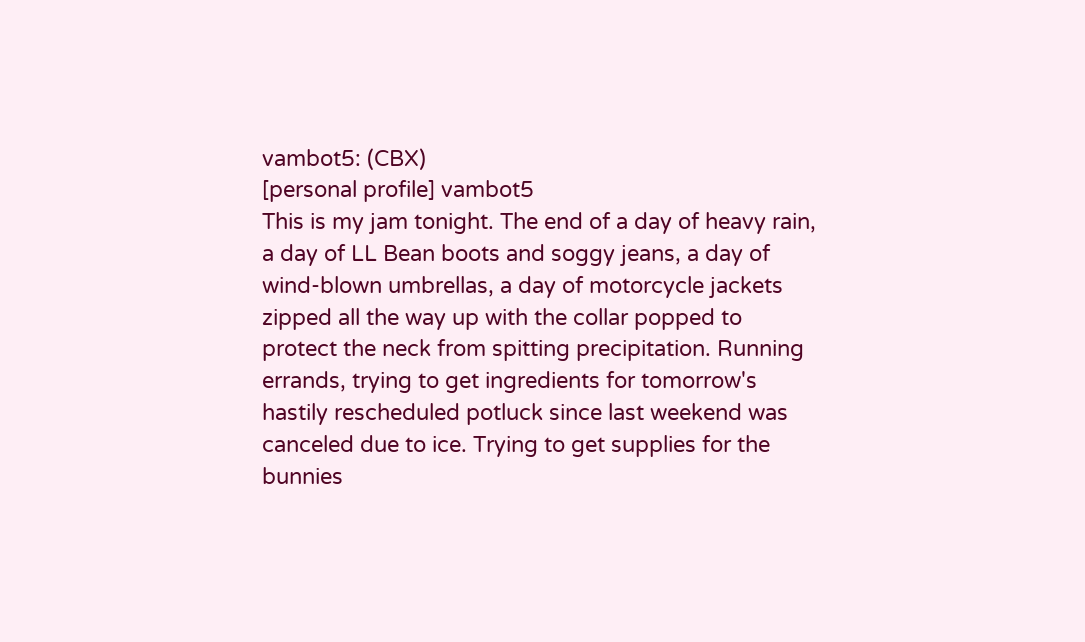vambot5: (CBX)
[personal profile] vambot5
This is my jam tonight. The end of a day of heavy rain, a day of LL Bean boots and soggy jeans, a day of wind-blown umbrellas, a day of motorcycle jackets zipped all the way up with the collar popped to protect the neck from spitting precipitation. Running errands, trying to get ingredients for tomorrow's hastily rescheduled potluck since last weekend was canceled due to ice. Trying to get supplies for the bunnies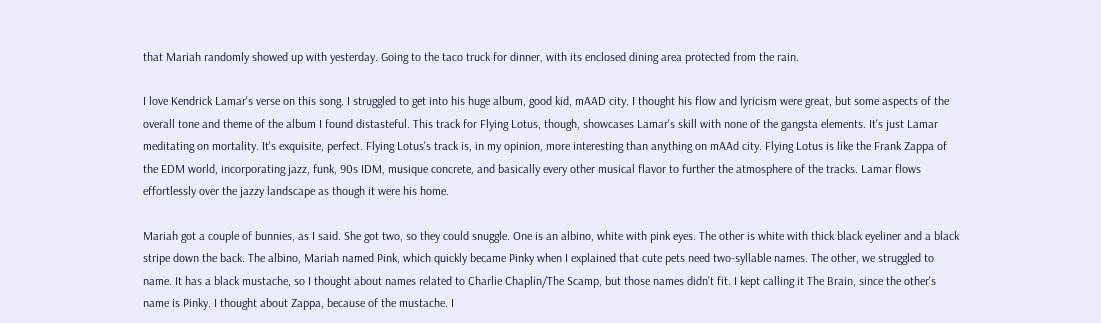that Mariah randomly showed up with yesterday. Going to the taco truck for dinner, with its enclosed dining area protected from the rain.

I love Kendrick Lamar's verse on this song. I struggled to get into his huge album, good kid, mAAD city. I thought his flow and lyricism were great, but some aspects of the overall tone and theme of the album I found distasteful. This track for Flying Lotus, though, showcases Lamar's skill with none of the gangsta elements. It's just Lamar meditating on mortality. It's exquisite, perfect. Flying Lotus's track is, in my opinion, more interesting than anything on mAAd city. Flying Lotus is like the Frank Zappa of the EDM world, incorporating jazz, funk, 90s IDM, musique concrete, and basically every other musical flavor to further the atmosphere of the tracks. Lamar flows effortlessly over the jazzy landscape as though it were his home.

Mariah got a couple of bunnies, as I said. She got two, so they could snuggle. One is an albino, white with pink eyes. The other is white with thick black eyeliner and a black stripe down the back. The albino, Mariah named Pink, which quickly became Pinky when I explained that cute pets need two-syllable names. The other, we struggled to name. It has a black mustache, so I thought about names related to Charlie Chaplin/The Scamp, but those names didn't fit. I kept calling it The Brain, since the other's name is Pinky. I thought about Zappa, because of the mustache. I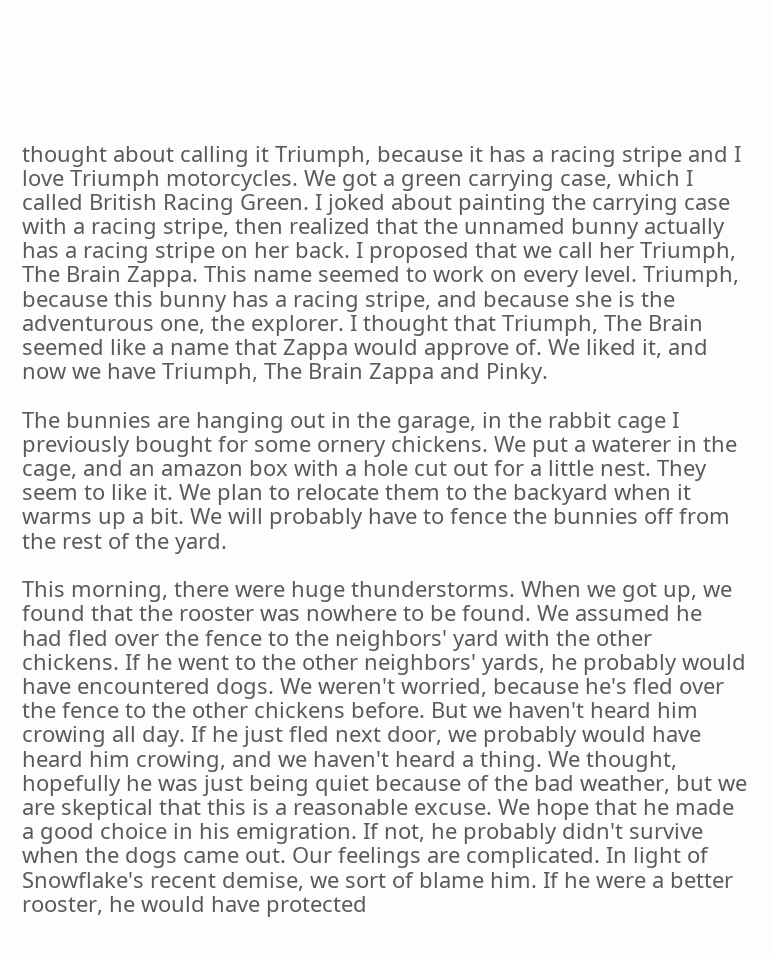thought about calling it Triumph, because it has a racing stripe and I love Triumph motorcycles. We got a green carrying case, which I called British Racing Green. I joked about painting the carrying case with a racing stripe, then realized that the unnamed bunny actually has a racing stripe on her back. I proposed that we call her Triumph, The Brain Zappa. This name seemed to work on every level. Triumph, because this bunny has a racing stripe, and because she is the adventurous one, the explorer. I thought that Triumph, The Brain seemed like a name that Zappa would approve of. We liked it, and now we have Triumph, The Brain Zappa and Pinky.

The bunnies are hanging out in the garage, in the rabbit cage I previously bought for some ornery chickens. We put a waterer in the cage, and an amazon box with a hole cut out for a little nest. They seem to like it. We plan to relocate them to the backyard when it warms up a bit. We will probably have to fence the bunnies off from the rest of the yard.

This morning, there were huge thunderstorms. When we got up, we found that the rooster was nowhere to be found. We assumed he had fled over the fence to the neighbors' yard with the other chickens. If he went to the other neighbors' yards, he probably would have encountered dogs. We weren't worried, because he's fled over the fence to the other chickens before. But we haven't heard him crowing all day. If he just fled next door, we probably would have heard him crowing, and we haven't heard a thing. We thought, hopefully he was just being quiet because of the bad weather, but we are skeptical that this is a reasonable excuse. We hope that he made a good choice in his emigration. If not, he probably didn't survive when the dogs came out. Our feelings are complicated. In light of Snowflake's recent demise, we sort of blame him. If he were a better rooster, he would have protected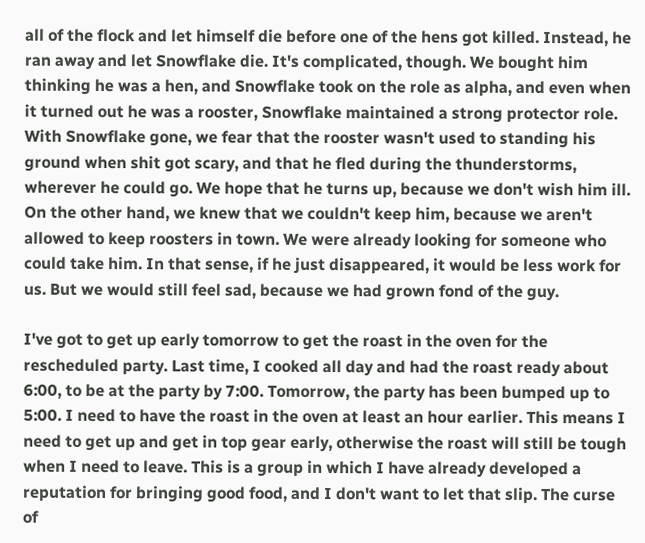all of the flock and let himself die before one of the hens got killed. Instead, he ran away and let Snowflake die. It's complicated, though. We bought him thinking he was a hen, and Snowflake took on the role as alpha, and even when it turned out he was a rooster, Snowflake maintained a strong protector role. With Snowflake gone, we fear that the rooster wasn't used to standing his ground when shit got scary, and that he fled during the thunderstorms, wherever he could go. We hope that he turns up, because we don't wish him ill. On the other hand, we knew that we couldn't keep him, because we aren't allowed to keep roosters in town. We were already looking for someone who could take him. In that sense, if he just disappeared, it would be less work for us. But we would still feel sad, because we had grown fond of the guy.

I've got to get up early tomorrow to get the roast in the oven for the rescheduled party. Last time, I cooked all day and had the roast ready about 6:00, to be at the party by 7:00. Tomorrow, the party has been bumped up to 5:00. I need to have the roast in the oven at least an hour earlier. This means I need to get up and get in top gear early, otherwise the roast will still be tough when I need to leave. This is a group in which I have already developed a reputation for bringing good food, and I don't want to let that slip. The curse of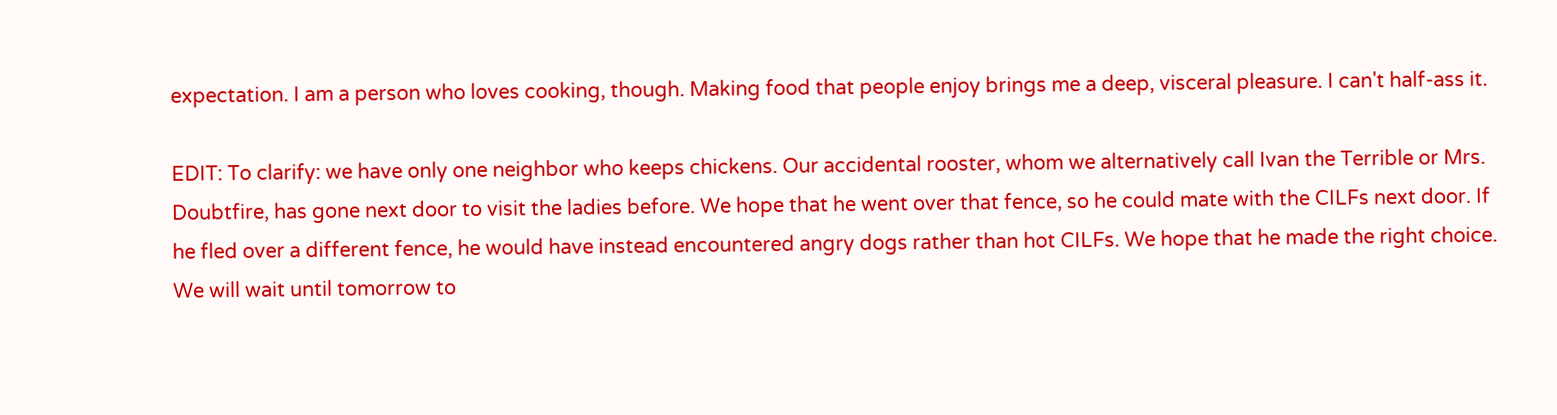expectation. I am a person who loves cooking, though. Making food that people enjoy brings me a deep, visceral pleasure. I can't half-ass it.

EDIT: To clarify: we have only one neighbor who keeps chickens. Our accidental rooster, whom we alternatively call Ivan the Terrible or Mrs. Doubtfire, has gone next door to visit the ladies before. We hope that he went over that fence, so he could mate with the CILFs next door. If he fled over a different fence, he would have instead encountered angry dogs rather than hot CILFs. We hope that he made the right choice. We will wait until tomorrow to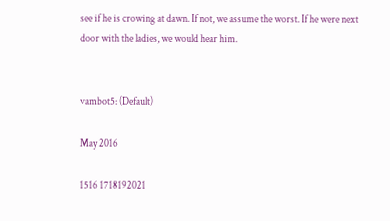see if he is crowing at dawn. If not, we assume the worst. If he were next door with the ladies, we would hear him.


vambot5: (Default)

May 2016

1516 1718192021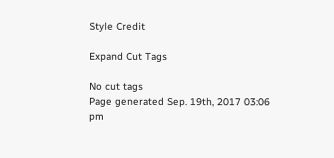Style Credit

Expand Cut Tags

No cut tags
Page generated Sep. 19th, 2017 03:06 pm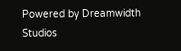Powered by Dreamwidth Studios